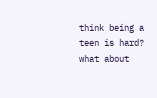think being a teen is hard? what about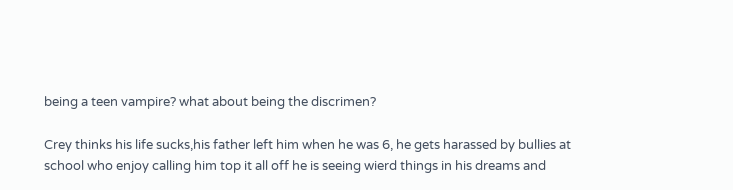being a teen vampire? what about being the discrimen?

Crey thinks his life sucks,his father left him when he was 6, he gets harassed by bullies at school who enjoy calling him top it all off he is seeing wierd things in his dreams and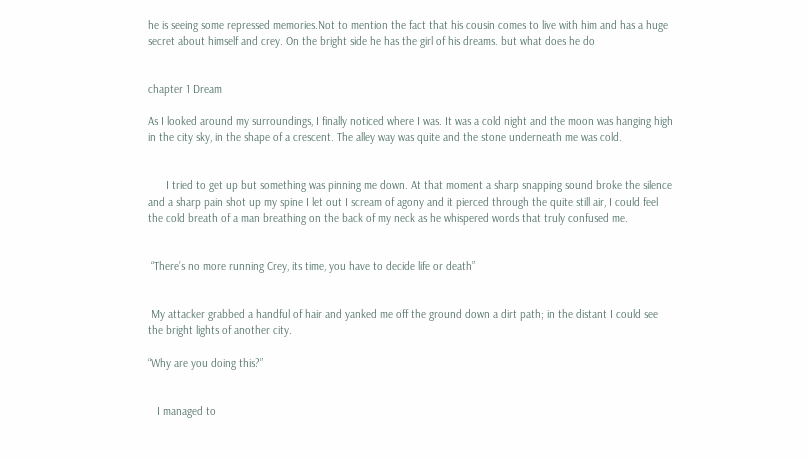he is seeing some repressed memories.Not to mention the fact that his cousin comes to live with him and has a huge secret about himself and crey. On the bright side he has the girl of his dreams. but what does he do


chapter 1 Dream

As I looked around my surroundings, I finally noticed where I was. It was a cold night and the moon was hanging high in the city sky, in the shape of a crescent. The alley way was quite and the stone underneath me was cold.


      I tried to get up but something was pinning me down. At that moment a sharp snapping sound broke the silence and a sharp pain shot up my spine I let out I scream of agony and it pierced through the quite still air, I could feel the cold breath of a man breathing on the back of my neck as he whispered words that truly confused me.


 “There’s no more running Crey, its time, you have to decide life or death”


 My attacker grabbed a handful of hair and yanked me off the ground down a dirt path; in the distant I could see the bright lights of another city.

“Why are you doing this?”


   I managed to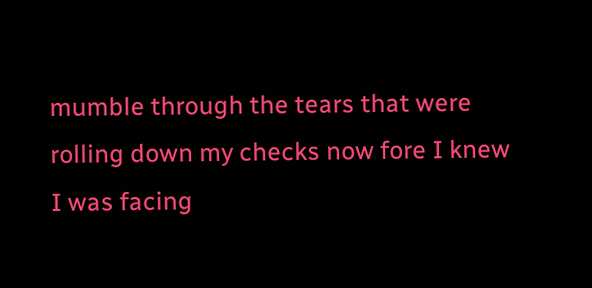mumble through the tears that were rolling down my checks now fore I knew I was facing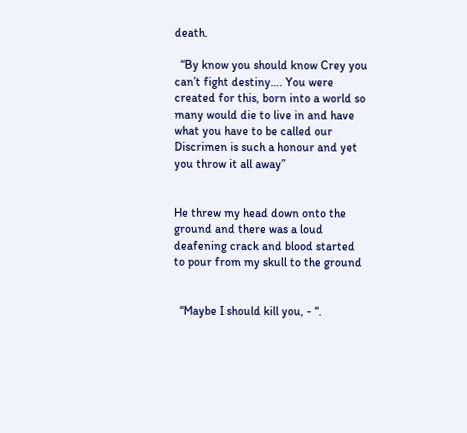death.

  “By know you should know Crey you can’t fight destiny…. You were created for this, born into a world so many would die to live in and have what you have to be called our Discrimen is such a honour and yet you throw it all away”


He threw my head down onto the ground and there was a loud deafening crack and blood started to pour from my skull to the ground


  “Maybe I should kill you, - “.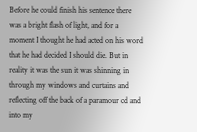Before he could finish his sentence there was a bright flash of light, and for a moment I thought he had acted on his word that he had decided I should die. But in reality it was the sun it was shinning in through my windows and curtains and reflecting off the back of a paramour cd and into my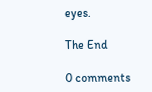eyes.

The End

0 comments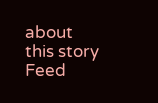about this story Feed